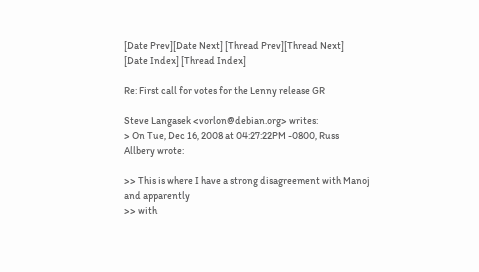[Date Prev][Date Next] [Thread Prev][Thread Next] [Date Index] [Thread Index]

Re: First call for votes for the Lenny release GR

Steve Langasek <vorlon@debian.org> writes:
> On Tue, Dec 16, 2008 at 04:27:22PM -0800, Russ Allbery wrote:

>> This is where I have a strong disagreement with Manoj and apparently
>> with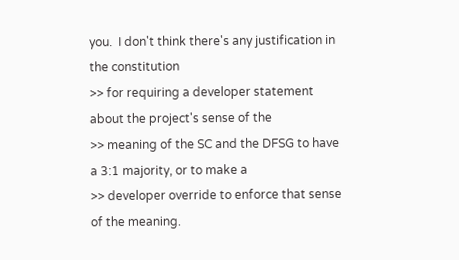you.  I don't think there's any justification in the constitution
>> for requiring a developer statement about the project's sense of the
>> meaning of the SC and the DFSG to have a 3:1 majority, or to make a
>> developer override to enforce that sense of the meaning.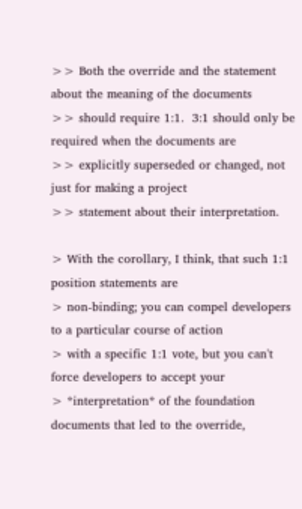>> Both the override and the statement about the meaning of the documents
>> should require 1:1.  3:1 should only be required when the documents are
>> explicitly superseded or changed, not just for making a project
>> statement about their interpretation.

> With the corollary, I think, that such 1:1 position statements are
> non-binding; you can compel developers to a particular course of action
> with a specific 1:1 vote, but you can't force developers to accept your
> *interpretation* of the foundation documents that led to the override,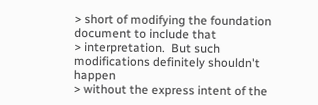> short of modifying the foundation document to include that
> interpretation.  But such modifications definitely shouldn't happen
> without the express intent of the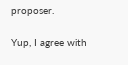proposer.

Yup, I agree with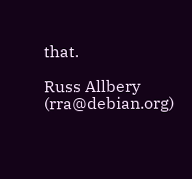that.

Russ Allbery (rra@debian.org)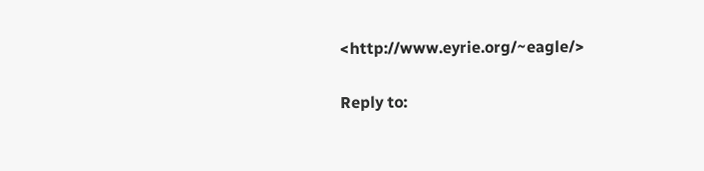<http://www.eyrie.org/~eagle/>

Reply to: